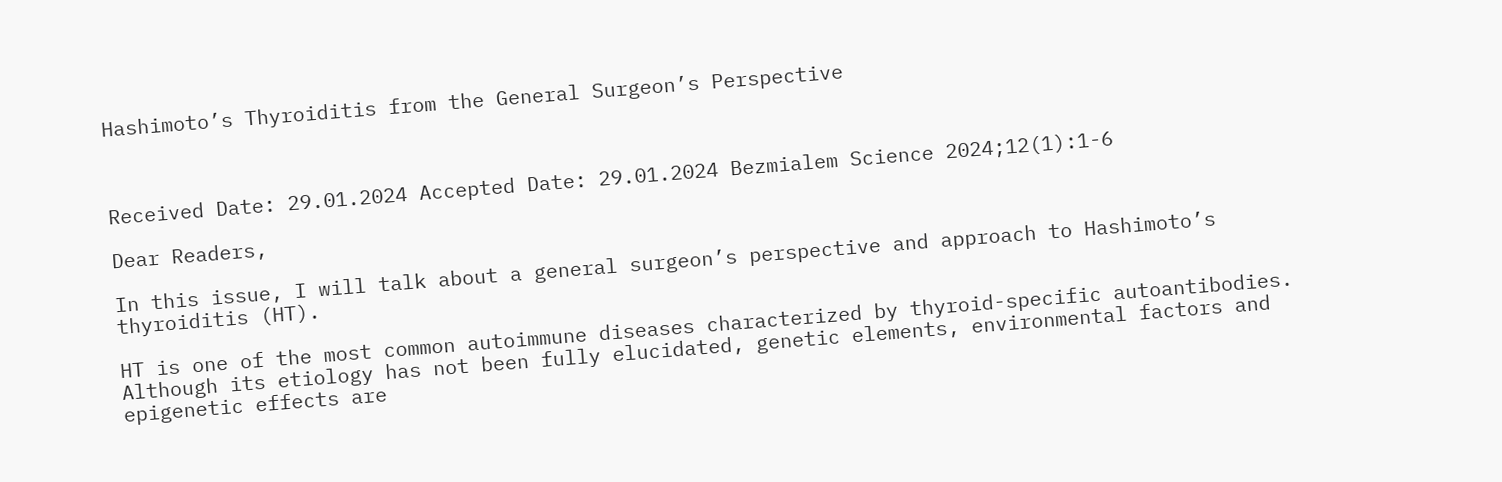Hashimoto’s Thyroiditis from the General Surgeon’s Perspective



Received Date: 29.01.2024 Accepted Date: 29.01.2024 Bezmialem Science 2024;12(1):1-6

Dear Readers,

In this issue, I will talk about a general surgeon’s perspective and approach to Hashimoto’s thyroiditis (HT).

HT is one of the most common autoimmune diseases characterized by thyroid-specific autoantibodies. Although its etiology has not been fully elucidated, genetic elements, environmental factors and epigenetic effects are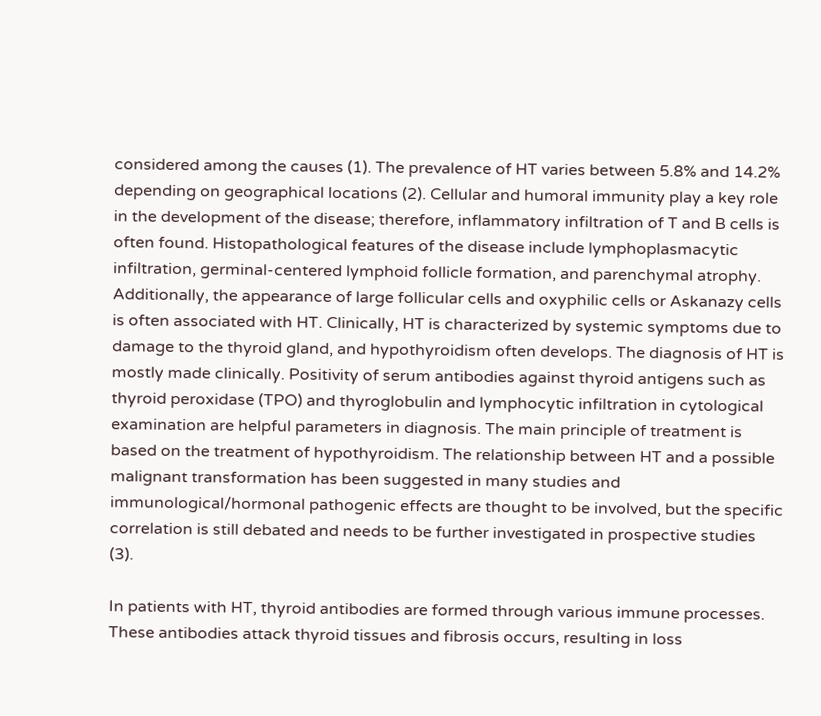considered among the causes (1). The prevalence of HT varies between 5.8% and 14.2% depending on geographical locations (2). Cellular and humoral immunity play a key role in the development of the disease; therefore, inflammatory infiltration of T and B cells is often found. Histopathological features of the disease include lymphoplasmacytic infiltration, germinal-centered lymphoid follicle formation, and parenchymal atrophy. Additionally, the appearance of large follicular cells and oxyphilic cells or Askanazy cells is often associated with HT. Clinically, HT is characterized by systemic symptoms due to damage to the thyroid gland, and hypothyroidism often develops. The diagnosis of HT is mostly made clinically. Positivity of serum antibodies against thyroid antigens such as thyroid peroxidase (TPO) and thyroglobulin and lymphocytic infiltration in cytological examination are helpful parameters in diagnosis. The main principle of treatment is based on the treatment of hypothyroidism. The relationship between HT and a possible malignant transformation has been suggested in many studies and immunological/hormonal pathogenic effects are thought to be involved, but the specific correlation is still debated and needs to be further investigated in prospective studies (3).

In patients with HT, thyroid antibodies are formed through various immune processes. These antibodies attack thyroid tissues and fibrosis occurs, resulting in loss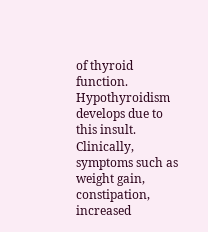of thyroid function. Hypothyroidism develops due to this insult. Clinically, symptoms such as weight gain, constipation, increased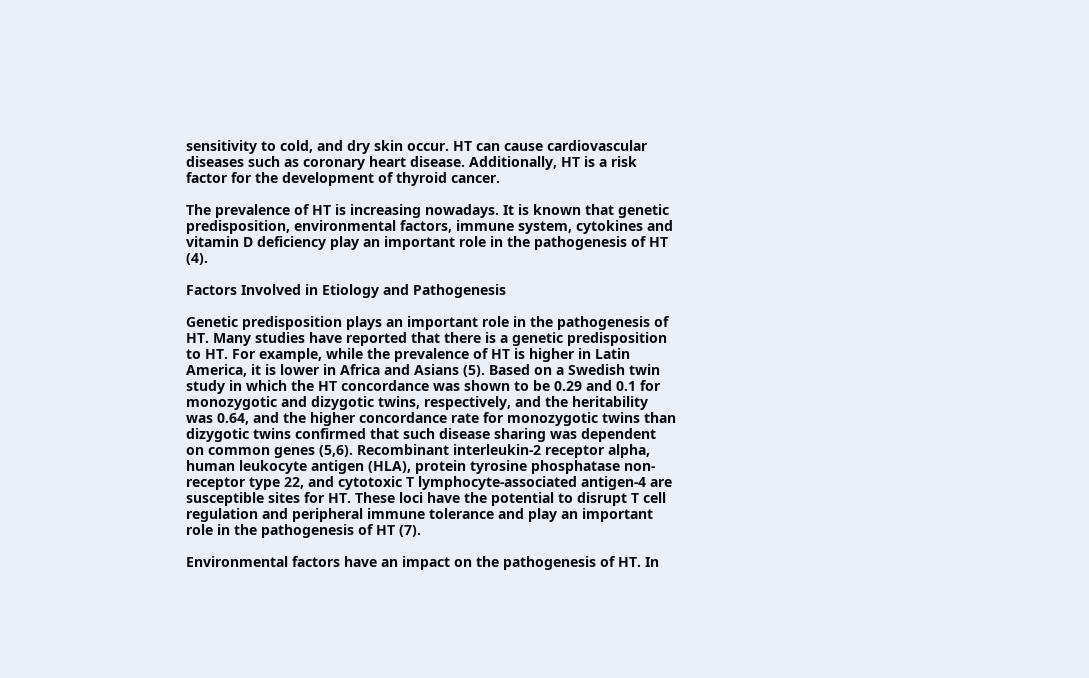sensitivity to cold, and dry skin occur. HT can cause cardiovascular diseases such as coronary heart disease. Additionally, HT is a risk factor for the development of thyroid cancer.

The prevalence of HT is increasing nowadays. It is known that genetic predisposition, environmental factors, immune system, cytokines and vitamin D deficiency play an important role in the pathogenesis of HT (4).

Factors Involved in Etiology and Pathogenesis

Genetic predisposition plays an important role in the pathogenesis of HT. Many studies have reported that there is a genetic predisposition to HT. For example, while the prevalence of HT is higher in Latin America, it is lower in Africa and Asians (5). Based on a Swedish twin study in which the HT concordance was shown to be 0.29 and 0.1 for monozygotic and dizygotic twins, respectively, and the heritability was 0.64, and the higher concordance rate for monozygotic twins than dizygotic twins confirmed that such disease sharing was dependent on common genes (5,6). Recombinant interleukin-2 receptor alpha, human leukocyte antigen (HLA), protein tyrosine phosphatase non-receptor type 22, and cytotoxic T lymphocyte-associated antigen-4 are susceptible sites for HT. These loci have the potential to disrupt T cell regulation and peripheral immune tolerance and play an important role in the pathogenesis of HT (7).

Environmental factors have an impact on the pathogenesis of HT. In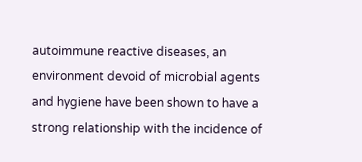autoimmune reactive diseases, an environment devoid of microbial agents and hygiene have been shown to have a strong relationship with the incidence of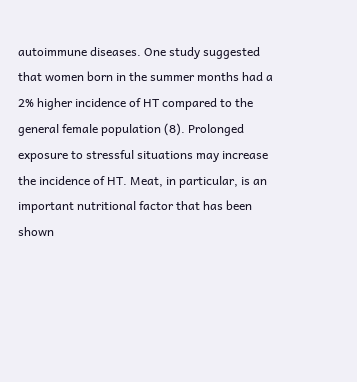autoimmune diseases. One study suggested that women born in the summer months had a 2% higher incidence of HT compared to the general female population (8). Prolonged exposure to stressful situations may increase the incidence of HT. Meat, in particular, is an important nutritional factor that has been shown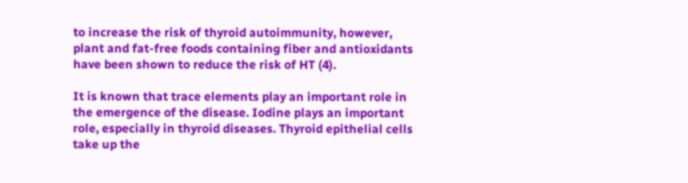to increase the risk of thyroid autoimmunity, however, plant and fat-free foods containing fiber and antioxidants have been shown to reduce the risk of HT (4).

It is known that trace elements play an important role in the emergence of the disease. Iodine plays an important role, especially in thyroid diseases. Thyroid epithelial cells take up the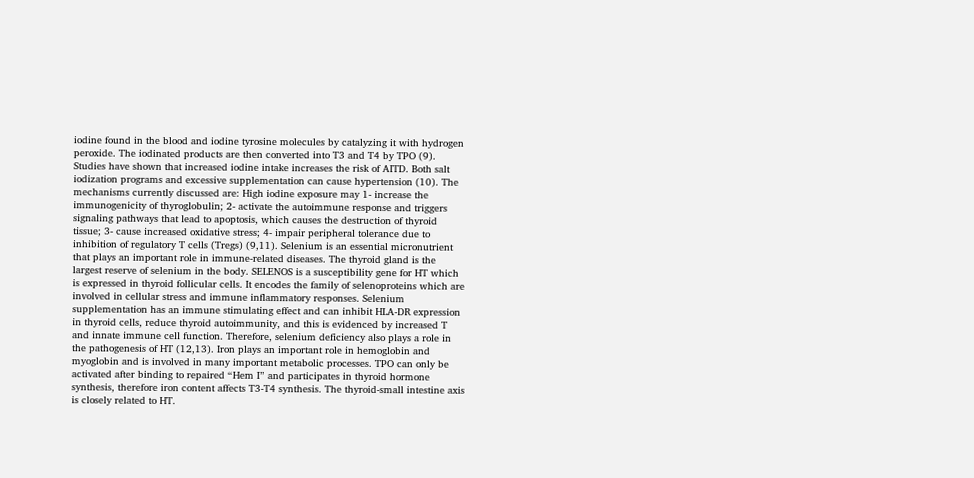iodine found in the blood and iodine tyrosine molecules by catalyzing it with hydrogen peroxide. The iodinated products are then converted into T3 and T4 by TPO (9). Studies have shown that increased iodine intake increases the risk of AITD. Both salt iodization programs and excessive supplementation can cause hypertension (10). The mechanisms currently discussed are: High iodine exposure may 1- increase the immunogenicity of thyroglobulin; 2- activate the autoimmune response and triggers signaling pathways that lead to apoptosis, which causes the destruction of thyroid tissue; 3- cause increased oxidative stress; 4- impair peripheral tolerance due to inhibition of regulatory T cells (Tregs) (9,11). Selenium is an essential micronutrient that plays an important role in immune-related diseases. The thyroid gland is the largest reserve of selenium in the body. SELENOS is a susceptibility gene for HT which is expressed in thyroid follicular cells. It encodes the family of selenoproteins which are involved in cellular stress and immune inflammatory responses. Selenium supplementation has an immune stimulating effect and can inhibit HLA-DR expression in thyroid cells, reduce thyroid autoimmunity, and this is evidenced by increased T and innate immune cell function. Therefore, selenium deficiency also plays a role in the pathogenesis of HT (12,13). Iron plays an important role in hemoglobin and myoglobin and is involved in many important metabolic processes. TPO can only be activated after binding to repaired “Hem I” and participates in thyroid hormone synthesis, therefore iron content affects T3-T4 synthesis. The thyroid-small intestine axis is closely related to HT.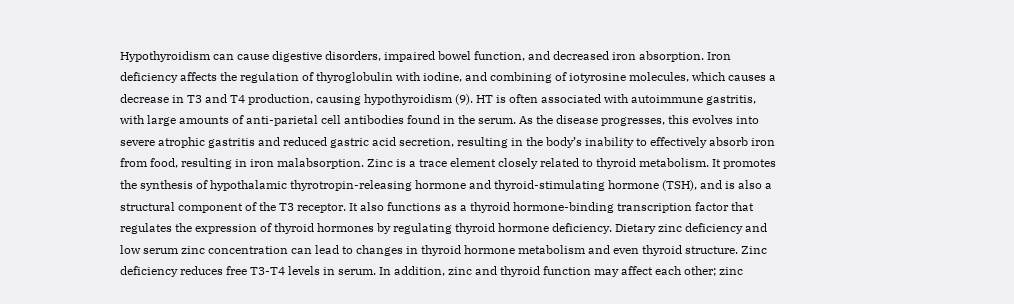Hypothyroidism can cause digestive disorders, impaired bowel function, and decreased iron absorption. Iron deficiency affects the regulation of thyroglobulin with iodine, and combining of iotyrosine molecules, which causes a decrease in T3 and T4 production, causing hypothyroidism (9). HT is often associated with autoimmune gastritis, with large amounts of anti-parietal cell antibodies found in the serum. As the disease progresses, this evolves into severe atrophic gastritis and reduced gastric acid secretion, resulting in the body’s inability to effectively absorb iron from food, resulting in iron malabsorption. Zinc is a trace element closely related to thyroid metabolism. It promotes the synthesis of hypothalamic thyrotropin-releasing hormone and thyroid-stimulating hormone (TSH), and is also a structural component of the T3 receptor. It also functions as a thyroid hormone-binding transcription factor that regulates the expression of thyroid hormones by regulating thyroid hormone deficiency. Dietary zinc deficiency and low serum zinc concentration can lead to changes in thyroid hormone metabolism and even thyroid structure. Zinc deficiency reduces free T3-T4 levels in serum. In addition, zinc and thyroid function may affect each other; zinc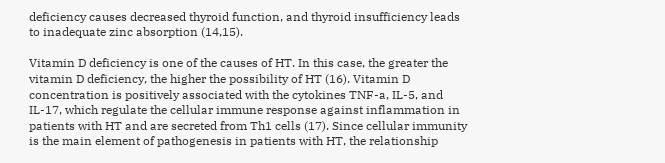deficiency causes decreased thyroid function, and thyroid insufficiency leads to inadequate zinc absorption (14,15).

Vitamin D deficiency is one of the causes of HT. In this case, the greater the vitamin D deficiency, the higher the possibility of HT (16). Vitamin D concentration is positively associated with the cytokines TNF-a, IL-5, and IL-17, which regulate the cellular immune response against inflammation in patients with HT and are secreted from Th1 cells (17). Since cellular immunity is the main element of pathogenesis in patients with HT, the relationship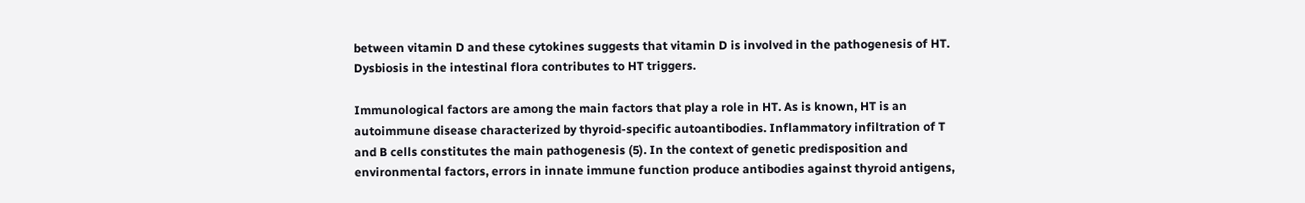between vitamin D and these cytokines suggests that vitamin D is involved in the pathogenesis of HT. Dysbiosis in the intestinal flora contributes to HT triggers.

Immunological factors are among the main factors that play a role in HT. As is known, HT is an autoimmune disease characterized by thyroid-specific autoantibodies. Inflammatory infiltration of T and B cells constitutes the main pathogenesis (5). In the context of genetic predisposition and environmental factors, errors in innate immune function produce antibodies against thyroid antigens,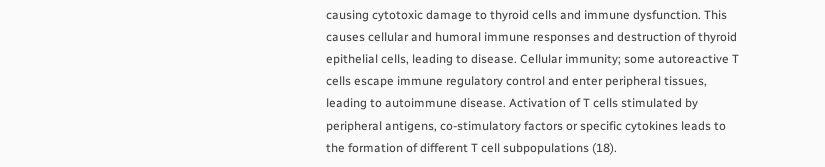causing cytotoxic damage to thyroid cells and immune dysfunction. This causes cellular and humoral immune responses and destruction of thyroid epithelial cells, leading to disease. Cellular immunity; some autoreactive T cells escape immune regulatory control and enter peripheral tissues, leading to autoimmune disease. Activation of T cells stimulated by peripheral antigens, co-stimulatory factors or specific cytokines leads to the formation of different T cell subpopulations (18).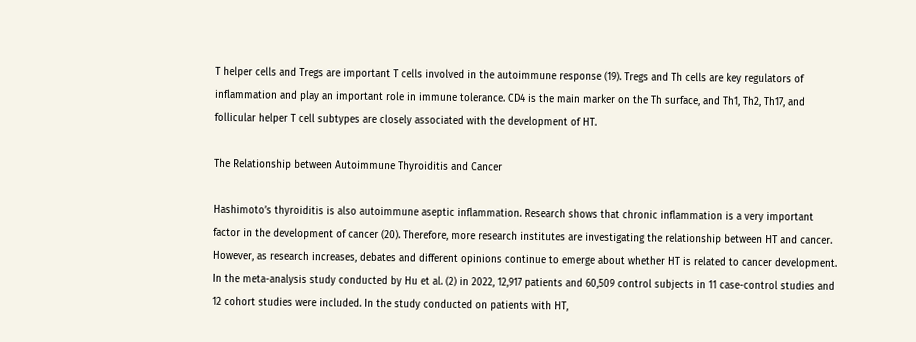T helper cells and Tregs are important T cells involved in the autoimmune response (19). Tregs and Th cells are key regulators of inflammation and play an important role in immune tolerance. CD4 is the main marker on the Th surface, and Th1, Th2, Th17, and follicular helper T cell subtypes are closely associated with the development of HT.

The Relationship between Autoimmune Thyroiditis and Cancer

Hashimoto’s thyroiditis is also autoimmune aseptic inflammation. Research shows that chronic inflammation is a very important factor in the development of cancer (20). Therefore, more research institutes are investigating the relationship between HT and cancer. However, as research increases, debates and different opinions continue to emerge about whether HT is related to cancer development. In the meta-analysis study conducted by Hu et al. (2) in 2022, 12,917 patients and 60,509 control subjects in 11 case-control studies and 12 cohort studies were included. In the study conducted on patients with HT,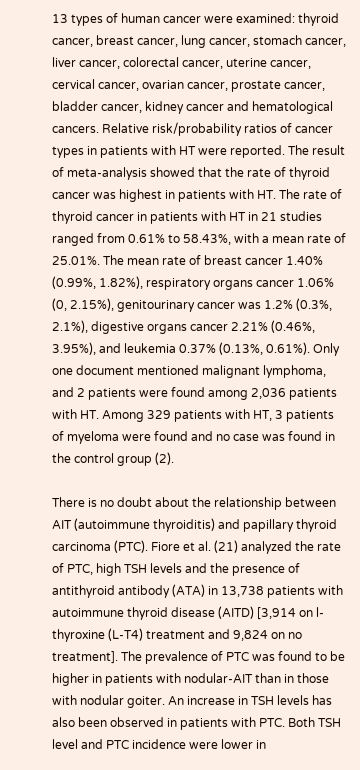13 types of human cancer were examined: thyroid cancer, breast cancer, lung cancer, stomach cancer, liver cancer, colorectal cancer, uterine cancer, cervical cancer, ovarian cancer, prostate cancer, bladder cancer, kidney cancer and hematological cancers. Relative risk/probability ratios of cancer types in patients with HT were reported. The result of meta-analysis showed that the rate of thyroid cancer was highest in patients with HT. The rate of thyroid cancer in patients with HT in 21 studies ranged from 0.61% to 58.43%, with a mean rate of 25.01%. The mean rate of breast cancer 1.40% (0.99%, 1.82%), respiratory organs cancer 1.06% (0, 2.15%), genitourinary cancer was 1.2% (0.3%, 2.1%), digestive organs cancer 2.21% (0.46%, 3.95%), and leukemia 0.37% (0.13%, 0.61%). Only one document mentioned malignant lymphoma, and 2 patients were found among 2,036 patients with HT. Among 329 patients with HT, 3 patients of myeloma were found and no case was found in the control group (2).

There is no doubt about the relationship between AIT (autoimmune thyroiditis) and papillary thyroid carcinoma (PTC). Fiore et al. (21) analyzed the rate of PTC, high TSH levels and the presence of antithyroid antibody (ATA) in 13,738 patients with autoimmune thyroid disease (AITD) [3,914 on l-thyroxine (L-T4) treatment and 9,824 on no treatment]. The prevalence of PTC was found to be higher in patients with nodular-AIT than in those with nodular goiter. An increase in TSH levels has also been observed in patients with PTC. Both TSH level and PTC incidence were lower in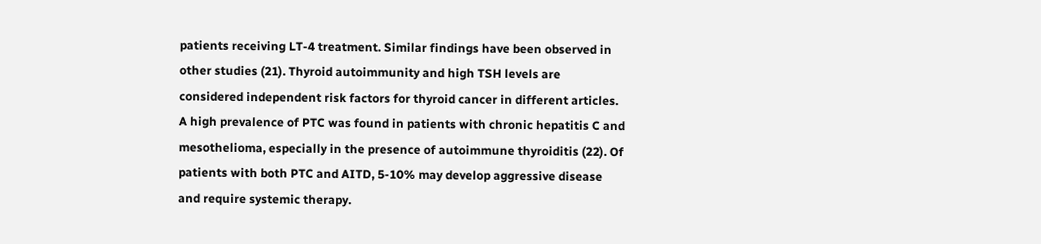patients receiving LT-4 treatment. Similar findings have been observed in other studies (21). Thyroid autoimmunity and high TSH levels are considered independent risk factors for thyroid cancer in different articles. A high prevalence of PTC was found in patients with chronic hepatitis C and mesothelioma, especially in the presence of autoimmune thyroiditis (22). Of patients with both PTC and AITD, 5-10% may develop aggressive disease and require systemic therapy.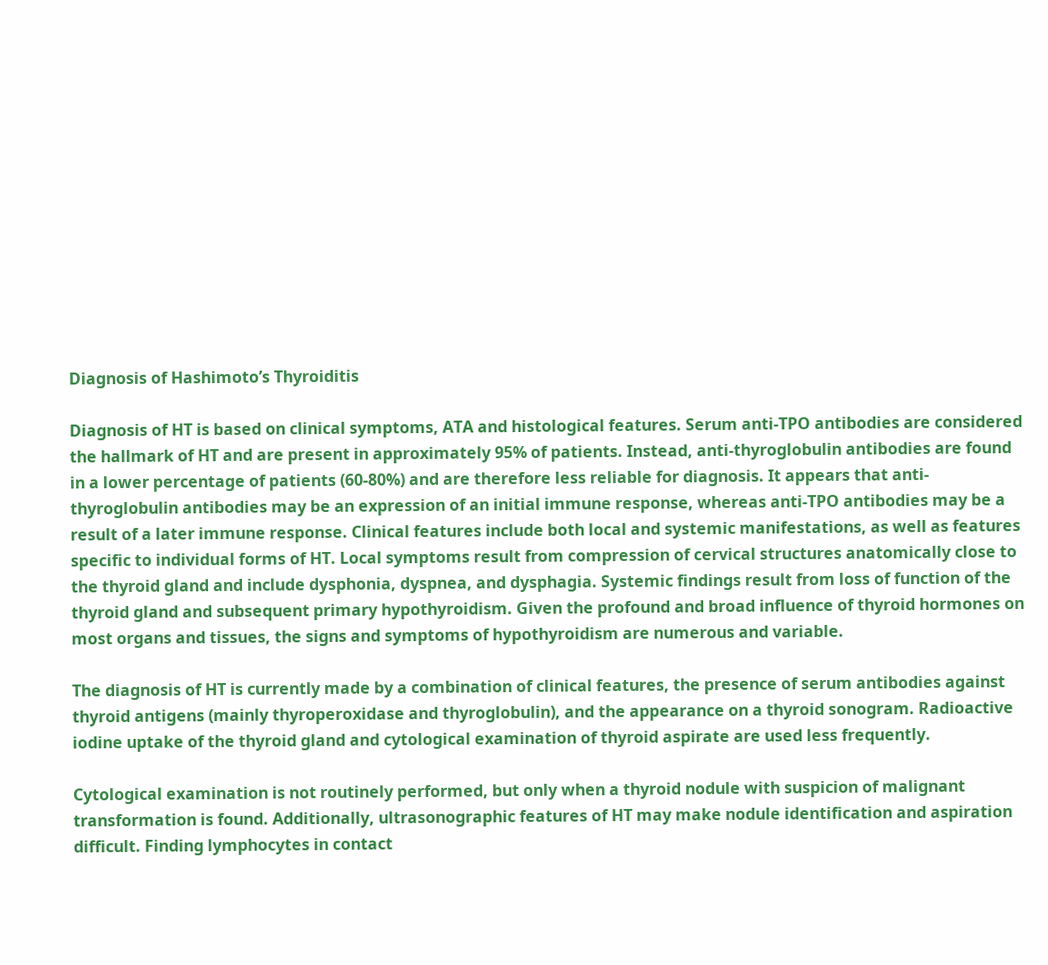Diagnosis of Hashimoto’s Thyroiditis

Diagnosis of HT is based on clinical symptoms, ATA and histological features. Serum anti-TPO antibodies are considered the hallmark of HT and are present in approximately 95% of patients. Instead, anti-thyroglobulin antibodies are found in a lower percentage of patients (60-80%) and are therefore less reliable for diagnosis. It appears that anti-thyroglobulin antibodies may be an expression of an initial immune response, whereas anti-TPO antibodies may be a result of a later immune response. Clinical features include both local and systemic manifestations, as well as features specific to individual forms of HT. Local symptoms result from compression of cervical structures anatomically close to the thyroid gland and include dysphonia, dyspnea, and dysphagia. Systemic findings result from loss of function of the thyroid gland and subsequent primary hypothyroidism. Given the profound and broad influence of thyroid hormones on most organs and tissues, the signs and symptoms of hypothyroidism are numerous and variable.

The diagnosis of HT is currently made by a combination of clinical features, the presence of serum antibodies against thyroid antigens (mainly thyroperoxidase and thyroglobulin), and the appearance on a thyroid sonogram. Radioactive iodine uptake of the thyroid gland and cytological examination of thyroid aspirate are used less frequently.

Cytological examination is not routinely performed, but only when a thyroid nodule with suspicion of malignant transformation is found. Additionally, ultrasonographic features of HT may make nodule identification and aspiration difficult. Finding lymphocytes in contact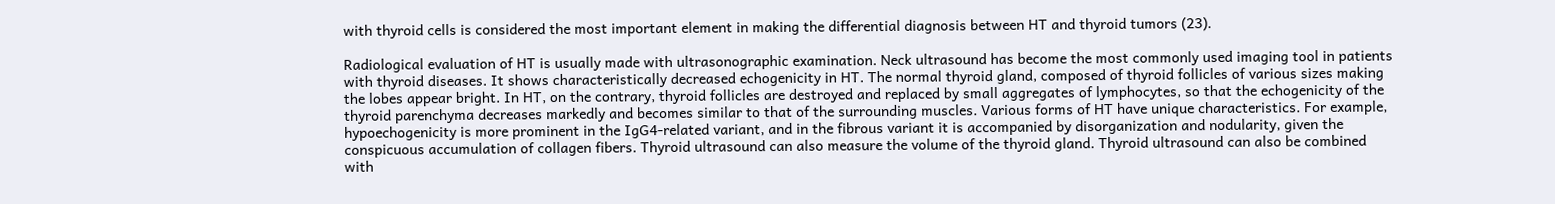with thyroid cells is considered the most important element in making the differential diagnosis between HT and thyroid tumors (23).

Radiological evaluation of HT is usually made with ultrasonographic examination. Neck ultrasound has become the most commonly used imaging tool in patients with thyroid diseases. It shows characteristically decreased echogenicity in HT. The normal thyroid gland, composed of thyroid follicles of various sizes making the lobes appear bright. In HT, on the contrary, thyroid follicles are destroyed and replaced by small aggregates of lymphocytes, so that the echogenicity of the thyroid parenchyma decreases markedly and becomes similar to that of the surrounding muscles. Various forms of HT have unique characteristics. For example, hypoechogenicity is more prominent in the IgG4-related variant, and in the fibrous variant it is accompanied by disorganization and nodularity, given the conspicuous accumulation of collagen fibers. Thyroid ultrasound can also measure the volume of the thyroid gland. Thyroid ultrasound can also be combined with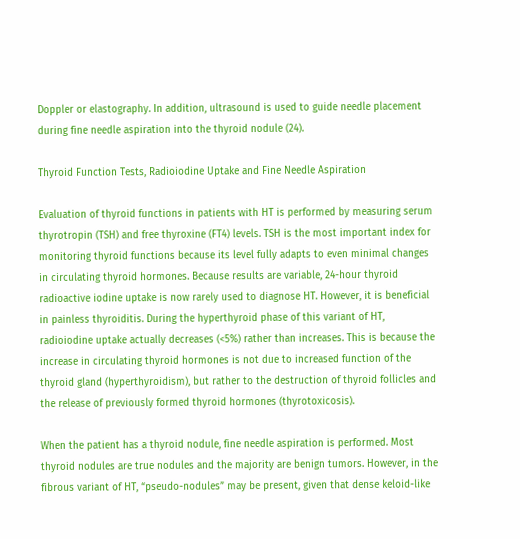Doppler or elastography. In addition, ultrasound is used to guide needle placement during fine needle aspiration into the thyroid nodule (24).

Thyroid Function Tests, Radioiodine Uptake and Fine Needle Aspiration

Evaluation of thyroid functions in patients with HT is performed by measuring serum thyrotropin (TSH) and free thyroxine (FT4) levels. TSH is the most important index for monitoring thyroid functions because its level fully adapts to even minimal changes in circulating thyroid hormones. Because results are variable, 24-hour thyroid radioactive iodine uptake is now rarely used to diagnose HT. However, it is beneficial in painless thyroiditis. During the hyperthyroid phase of this variant of HT, radioiodine uptake actually decreases (<5%) rather than increases. This is because the increase in circulating thyroid hormones is not due to increased function of the thyroid gland (hyperthyroidism), but rather to the destruction of thyroid follicles and the release of previously formed thyroid hormones (thyrotoxicosis).

When the patient has a thyroid nodule, fine needle aspiration is performed. Most thyroid nodules are true nodules and the majority are benign tumors. However, in the fibrous variant of HT, “pseudo-nodules” may be present, given that dense keloid-like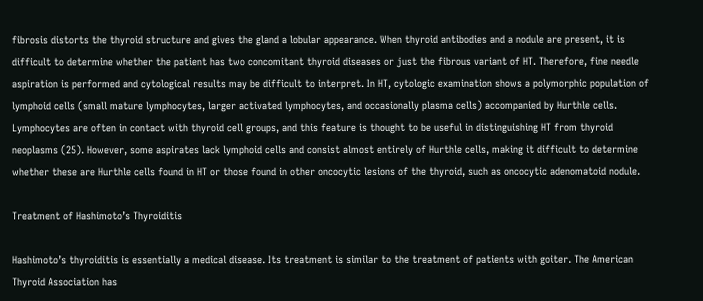fibrosis distorts the thyroid structure and gives the gland a lobular appearance. When thyroid antibodies and a nodule are present, it is difficult to determine whether the patient has two concomitant thyroid diseases or just the fibrous variant of HT. Therefore, fine needle aspiration is performed and cytological results may be difficult to interpret. In HT, cytologic examination shows a polymorphic population of lymphoid cells (small mature lymphocytes, larger activated lymphocytes, and occasionally plasma cells) accompanied by Hurthle cells. Lymphocytes are often in contact with thyroid cell groups, and this feature is thought to be useful in distinguishing HT from thyroid neoplasms (25). However, some aspirates lack lymphoid cells and consist almost entirely of Hurthle cells, making it difficult to determine whether these are Hurthle cells found in HT or those found in other oncocytic lesions of the thyroid, such as oncocytic adenomatoid nodule.

Treatment of Hashimoto’s Thyroiditis

Hashimoto’s thyroiditis is essentially a medical disease. Its treatment is similar to the treatment of patients with goiter. The American Thyroid Association has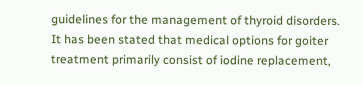guidelines for the management of thyroid disorders. It has been stated that medical options for goiter treatment primarily consist of iodine replacement,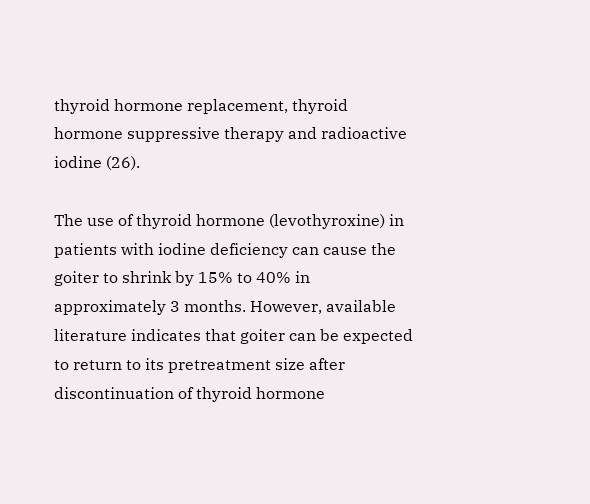thyroid hormone replacement, thyroid hormone suppressive therapy and radioactive iodine (26).

The use of thyroid hormone (levothyroxine) in patients with iodine deficiency can cause the goiter to shrink by 15% to 40% in approximately 3 months. However, available literature indicates that goiter can be expected to return to its pretreatment size after discontinuation of thyroid hormone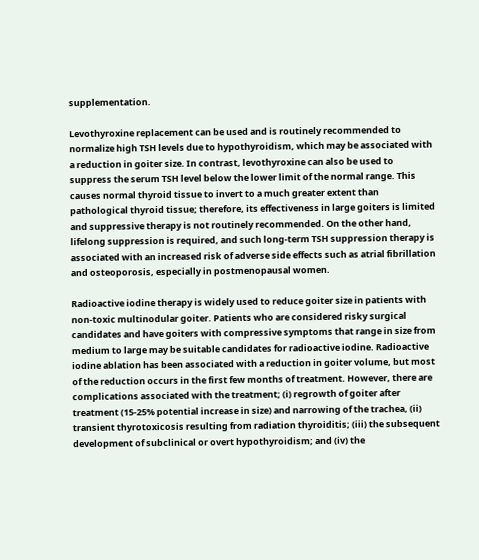supplementation.

Levothyroxine replacement can be used and is routinely recommended to normalize high TSH levels due to hypothyroidism, which may be associated with a reduction in goiter size. In contrast, levothyroxine can also be used to suppress the serum TSH level below the lower limit of the normal range. This causes normal thyroid tissue to invert to a much greater extent than pathological thyroid tissue; therefore, its effectiveness in large goiters is limited and suppressive therapy is not routinely recommended. On the other hand, lifelong suppression is required, and such long-term TSH suppression therapy is associated with an increased risk of adverse side effects such as atrial fibrillation and osteoporosis, especially in postmenopausal women.

Radioactive iodine therapy is widely used to reduce goiter size in patients with non-toxic multinodular goiter. Patients who are considered risky surgical candidates and have goiters with compressive symptoms that range in size from medium to large may be suitable candidates for radioactive iodine. Radioactive iodine ablation has been associated with a reduction in goiter volume, but most of the reduction occurs in the first few months of treatment. However, there are complications associated with the treatment; (i) regrowth of goiter after treatment (15-25% potential increase in size) and narrowing of the trachea, (ii) transient thyrotoxicosis resulting from radiation thyroiditis; (iii) the subsequent development of subclinical or overt hypothyroidism; and (iv) the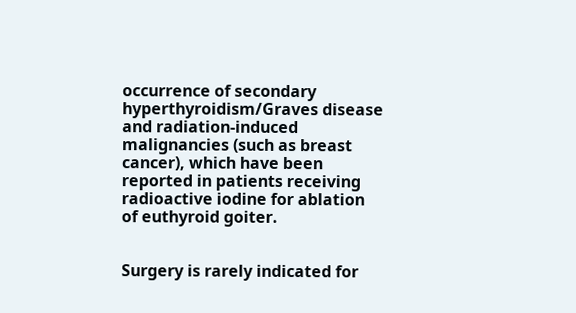occurrence of secondary hyperthyroidism/Graves disease and radiation-induced malignancies (such as breast cancer), which have been reported in patients receiving radioactive iodine for ablation of euthyroid goiter.


Surgery is rarely indicated for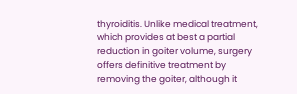thyroiditis. Unlike medical treatment, which provides at best a partial reduction in goiter volume, surgery offers definitive treatment by removing the goiter, although it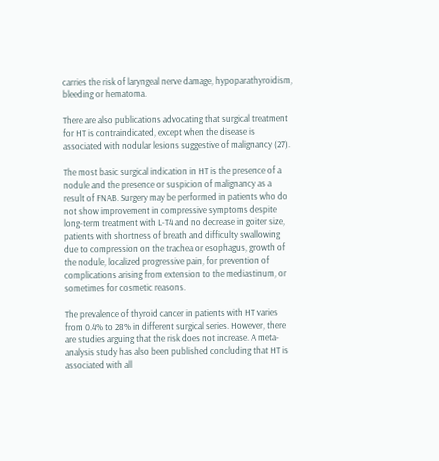carries the risk of laryngeal nerve damage, hypoparathyroidism, bleeding or hematoma.

There are also publications advocating that surgical treatment for HT is contraindicated, except when the disease is associated with nodular lesions suggestive of malignancy (27).

The most basic surgical indication in HT is the presence of a nodule and the presence or suspicion of malignancy as a result of FNAB. Surgery may be performed in patients who do not show improvement in compressive symptoms despite long-term treatment with L-T4 and no decrease in goiter size, patients with shortness of breath and difficulty swallowing due to compression on the trachea or esophagus, growth of the nodule, localized progressive pain, for prevention of complications arising from extension to the mediastinum, or sometimes for cosmetic reasons.

The prevalence of thyroid cancer in patients with HT varies from 0.4% to 28% in different surgical series. However, there are studies arguing that the risk does not increase. A meta-analysis study has also been published concluding that HT is associated with all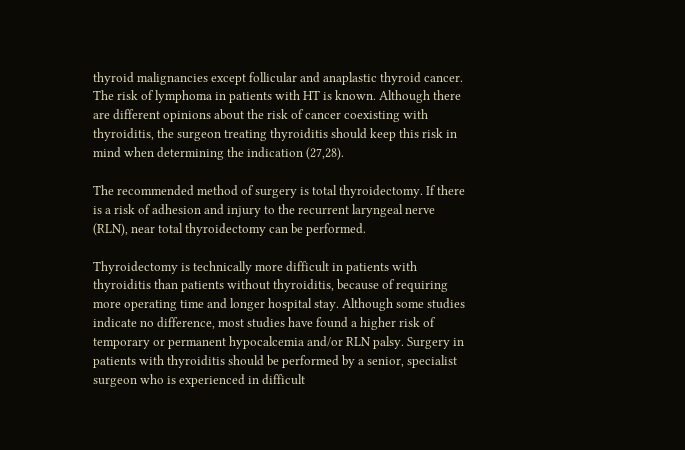thyroid malignancies except follicular and anaplastic thyroid cancer. The risk of lymphoma in patients with HT is known. Although there are different opinions about the risk of cancer coexisting with thyroiditis, the surgeon treating thyroiditis should keep this risk in mind when determining the indication (27,28).

The recommended method of surgery is total thyroidectomy. If there is a risk of adhesion and injury to the recurrent laryngeal nerve (RLN), near total thyroidectomy can be performed.

Thyroidectomy is technically more difficult in patients with thyroiditis than patients without thyroiditis, because of requiring more operating time and longer hospital stay. Although some studies indicate no difference, most studies have found a higher risk of temporary or permanent hypocalcemia and/or RLN palsy. Surgery in patients with thyroiditis should be performed by a senior, specialist surgeon who is experienced in difficult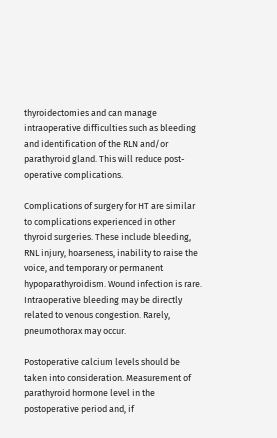thyroidectomies and can manage intraoperative difficulties such as bleeding and identification of the RLN and/or parathyroid gland. This will reduce post-operative complications.

Complications of surgery for HT are similar to complications experienced in other thyroid surgeries. These include bleeding, RNL injury, hoarseness, inability to raise the voice, and temporary or permanent hypoparathyroidism. Wound infection is rare. Intraoperative bleeding may be directly related to venous congestion. Rarely, pneumothorax may occur.

Postoperative calcium levels should be taken into consideration. Measurement of parathyroid hormone level in the postoperative period and, if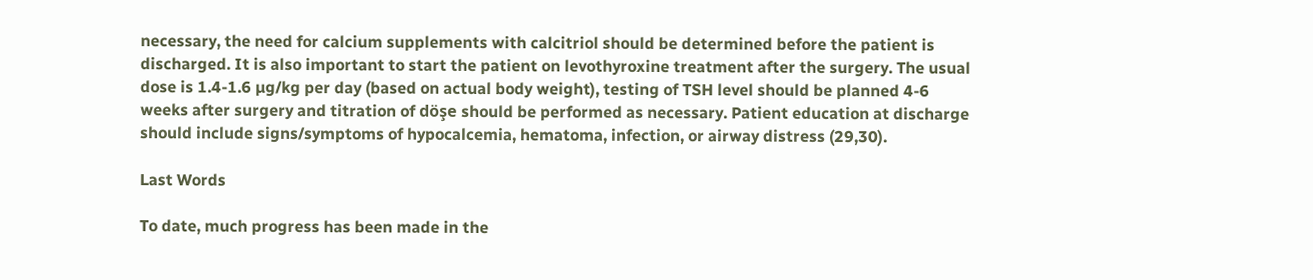necessary, the need for calcium supplements with calcitriol should be determined before the patient is discharged. It is also important to start the patient on levothyroxine treatment after the surgery. The usual dose is 1.4-1.6 µg/kg per day (based on actual body weight), testing of TSH level should be planned 4-6 weeks after surgery and titration of döşe should be performed as necessary. Patient education at discharge should include signs/symptoms of hypocalcemia, hematoma, infection, or airway distress (29,30).

Last Words

To date, much progress has been made in the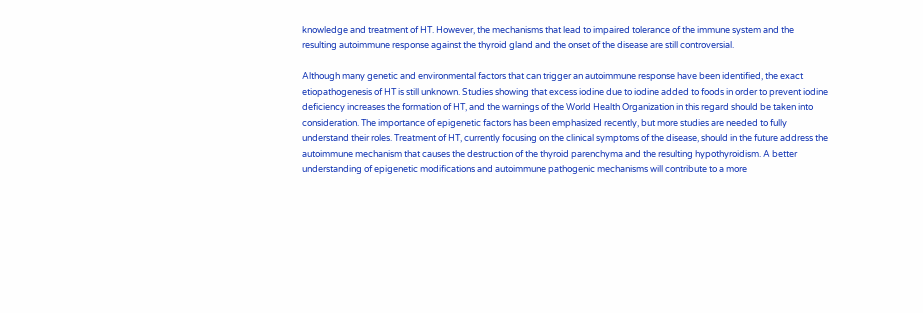knowledge and treatment of HT. However, the mechanisms that lead to impaired tolerance of the immune system and the resulting autoimmune response against the thyroid gland and the onset of the disease are still controversial.

Although many genetic and environmental factors that can trigger an autoimmune response have been identified, the exact etiopathogenesis of HT is still unknown. Studies showing that excess iodine due to iodine added to foods in order to prevent iodine deficiency increases the formation of HT, and the warnings of the World Health Organization in this regard should be taken into consideration. The importance of epigenetic factors has been emphasized recently, but more studies are needed to fully understand their roles. Treatment of HT, currently focusing on the clinical symptoms of the disease, should in the future address the autoimmune mechanism that causes the destruction of the thyroid parenchyma and the resulting hypothyroidism. A better understanding of epigenetic modifications and autoimmune pathogenic mechanisms will contribute to a more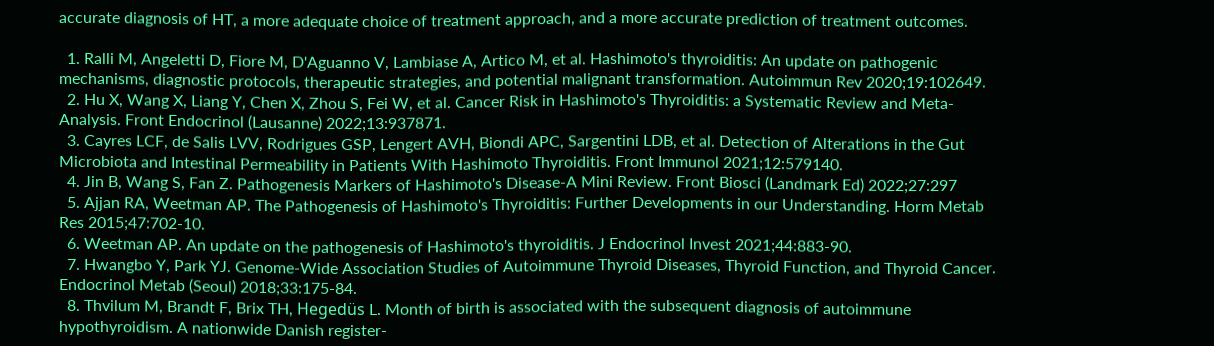accurate diagnosis of HT, a more adequate choice of treatment approach, and a more accurate prediction of treatment outcomes.

  1. Ralli M, Angeletti D, Fiore M, D'Aguanno V, Lambiase A, Artico M, et al. Hashimoto's thyroiditis: An update on pathogenic mechanisms, diagnostic protocols, therapeutic strategies, and potential malignant transformation. Autoimmun Rev 2020;19:102649.
  2. Hu X, Wang X, Liang Y, Chen X, Zhou S, Fei W, et al. Cancer Risk in Hashimoto's Thyroiditis: a Systematic Review and Meta-Analysis. Front Endocrinol (Lausanne) 2022;13:937871.
  3. Cayres LCF, de Salis LVV, Rodrigues GSP, Lengert AVH, Biondi APC, Sargentini LDB, et al. Detection of Alterations in the Gut Microbiota and Intestinal Permeability in Patients With Hashimoto Thyroiditis. Front Immunol 2021;12:579140.
  4. Jin B, Wang S, Fan Z. Pathogenesis Markers of Hashimoto's Disease-A Mini Review. Front Biosci (Landmark Ed) 2022;27:297
  5. Ajjan RA, Weetman AP. The Pathogenesis of Hashimoto's Thyroiditis: Further Developments in our Understanding. Horm Metab Res 2015;47:702-10.
  6. Weetman AP. An update on the pathogenesis of Hashimoto's thyroiditis. J Endocrinol Invest 2021;44:883-90.
  7. Hwangbo Y, Park YJ. Genome-Wide Association Studies of Autoimmune Thyroid Diseases, Thyroid Function, and Thyroid Cancer. Endocrinol Metab (Seoul) 2018;33:175-84.
  8. Thvilum M, Brandt F, Brix TH, Hegedüs L. Month of birth is associated with the subsequent diagnosis of autoimmune hypothyroidism. A nationwide Danish register-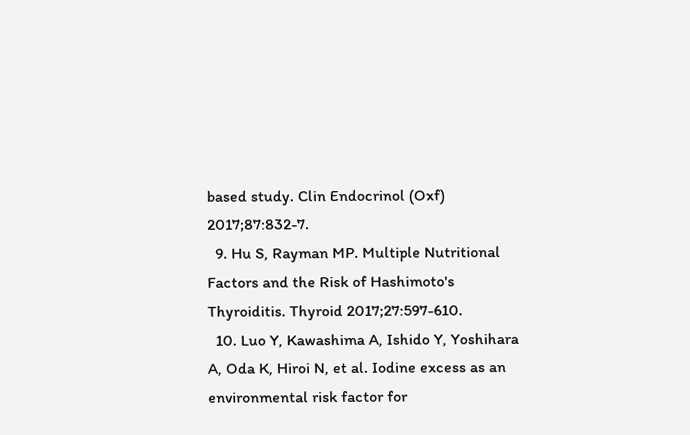based study. Clin Endocrinol (Oxf) 2017;87:832-7.
  9. Hu S, Rayman MP. Multiple Nutritional Factors and the Risk of Hashimoto's Thyroiditis. Thyroid 2017;27:597-610.
  10. Luo Y, Kawashima A, Ishido Y, Yoshihara A, Oda K, Hiroi N, et al. Iodine excess as an environmental risk factor for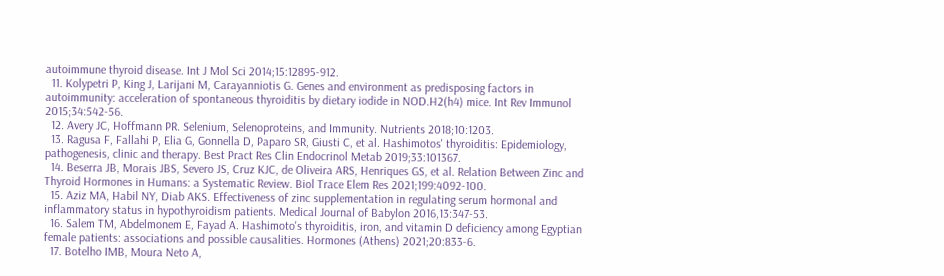autoimmune thyroid disease. Int J Mol Sci 2014;15:12895-912.
  11. Kolypetri P, King J, Larijani M, Carayanniotis G. Genes and environment as predisposing factors in autoimmunity: acceleration of spontaneous thyroiditis by dietary iodide in NOD.H2(h4) mice. Int Rev Immunol 2015;34:542-56.
  12. Avery JC, Hoffmann PR. Selenium, Selenoproteins, and Immunity. Nutrients 2018;10:1203.
  13. Ragusa F, Fallahi P, Elia G, Gonnella D, Paparo SR, Giusti C, et al. Hashimotos' thyroiditis: Epidemiology, pathogenesis, clinic and therapy. Best Pract Res Clin Endocrinol Metab 2019;33:101367.
  14. Beserra JB, Morais JBS, Severo JS, Cruz KJC, de Oliveira ARS, Henriques GS, et al. Relation Between Zinc and Thyroid Hormones in Humans: a Systematic Review. Biol Trace Elem Res 2021;199:4092-100.
  15. Aziz MA, Habil NY, Diab AKS. Effectiveness of zinc supplementation in regulating serum hormonal and inflammatory status in hypothyroidism patients. Medical Journal of Babylon 2016,13:347-53.
  16. Salem TM, Abdelmonem E, Fayad A. Hashimoto's thyroiditis, iron, and vitamin D deficiency among Egyptian female patients: associations and possible causalities. Hormones (Athens) 2021;20:833-6.
  17. Botelho IMB, Moura Neto A,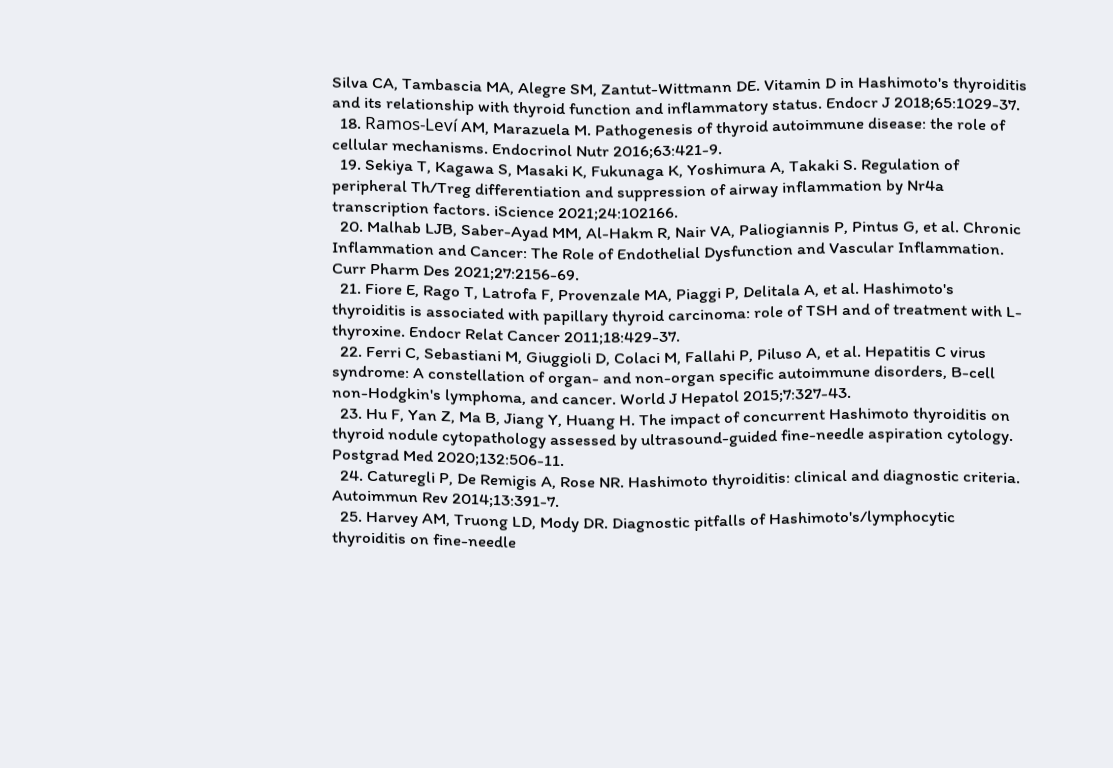Silva CA, Tambascia MA, Alegre SM, Zantut-Wittmann DE. Vitamin D in Hashimoto's thyroiditis and its relationship with thyroid function and inflammatory status. Endocr J 2018;65:1029-37.
  18. Ramos-Leví AM, Marazuela M. Pathogenesis of thyroid autoimmune disease: the role of cellular mechanisms. Endocrinol Nutr 2016;63:421-9.
  19. Sekiya T, Kagawa S, Masaki K, Fukunaga K, Yoshimura A, Takaki S. Regulation of peripheral Th/Treg differentiation and suppression of airway inflammation by Nr4a transcription factors. iScience 2021;24:102166.
  20. Malhab LJB, Saber-Ayad MM, Al-Hakm R, Nair VA, Paliogiannis P, Pintus G, et al. Chronic Inflammation and Cancer: The Role of Endothelial Dysfunction and Vascular Inflammation. Curr Pharm Des 2021;27:2156-69.
  21. Fiore E, Rago T, Latrofa F, Provenzale MA, Piaggi P, Delitala A, et al. Hashimoto's thyroiditis is associated with papillary thyroid carcinoma: role of TSH and of treatment with L-thyroxine. Endocr Relat Cancer 2011;18:429-37.
  22. Ferri C, Sebastiani M, Giuggioli D, Colaci M, Fallahi P, Piluso A, et al. Hepatitis C virus syndrome: A constellation of organ- and non-organ specific autoimmune disorders, B-cell non-Hodgkin's lymphoma, and cancer. World J Hepatol 2015;7:327-43.
  23. Hu F, Yan Z, Ma B, Jiang Y, Huang H. The impact of concurrent Hashimoto thyroiditis on thyroid nodule cytopathology assessed by ultrasound-guided fine-needle aspiration cytology. Postgrad Med 2020;132:506-11.
  24. Caturegli P, De Remigis A, Rose NR. Hashimoto thyroiditis: clinical and diagnostic criteria. Autoimmun Rev 2014;13:391-7.
  25. Harvey AM, Truong LD, Mody DR. Diagnostic pitfalls of Hashimoto's/lymphocytic thyroiditis on fine-needle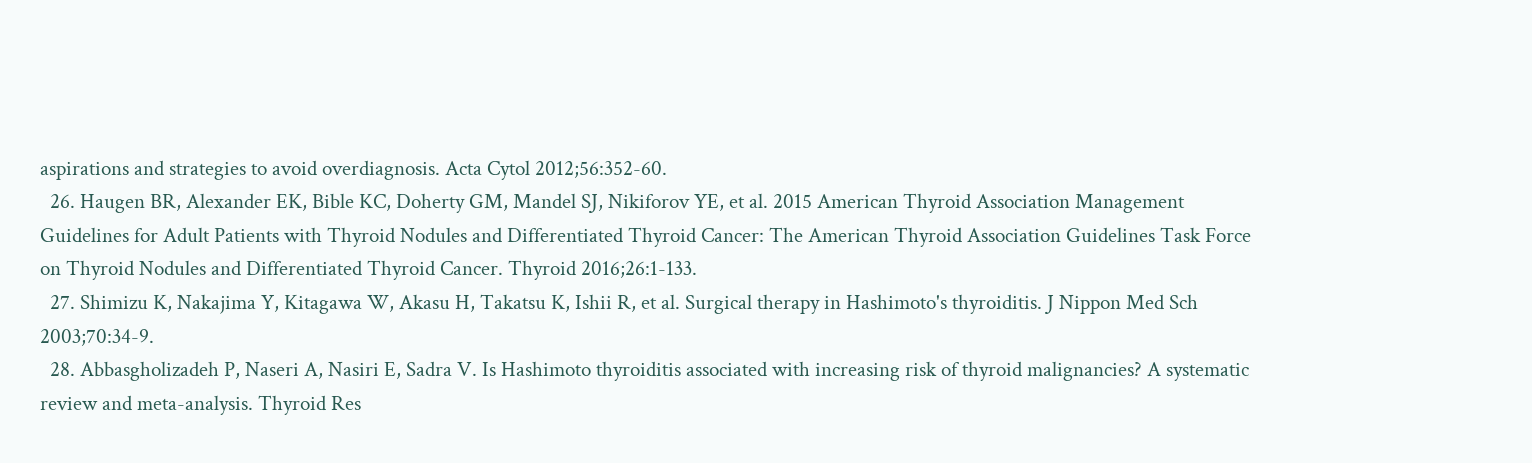aspirations and strategies to avoid overdiagnosis. Acta Cytol 2012;56:352-60.
  26. Haugen BR, Alexander EK, Bible KC, Doherty GM, Mandel SJ, Nikiforov YE, et al. 2015 American Thyroid Association Management Guidelines for Adult Patients with Thyroid Nodules and Differentiated Thyroid Cancer: The American Thyroid Association Guidelines Task Force on Thyroid Nodules and Differentiated Thyroid Cancer. Thyroid 2016;26:1-133.
  27. Shimizu K, Nakajima Y, Kitagawa W, Akasu H, Takatsu K, Ishii R, et al. Surgical therapy in Hashimoto's thyroiditis. J Nippon Med Sch 2003;70:34-9.
  28. Abbasgholizadeh P, Naseri A, Nasiri E, Sadra V. Is Hashimoto thyroiditis associated with increasing risk of thyroid malignancies? A systematic review and meta-analysis. Thyroid Res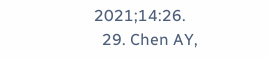2021;14:26.
  29. Chen AY,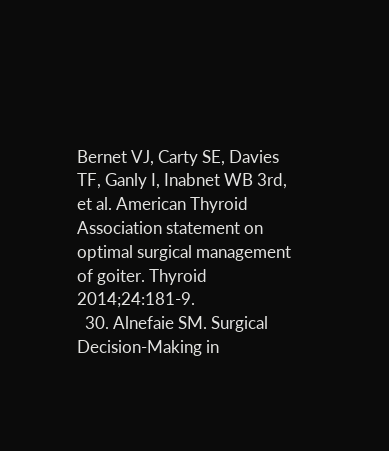Bernet VJ, Carty SE, Davies TF, Ganly I, Inabnet WB 3rd, et al. American Thyroid Association statement on optimal surgical management of goiter. Thyroid 2014;24:181-9.
  30. Alnefaie SM. Surgical Decision-Making in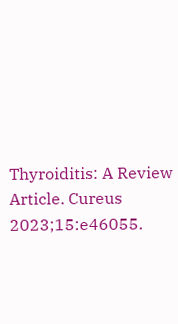Thyroiditis: A Review Article. Cureus 2023;15:e46055.